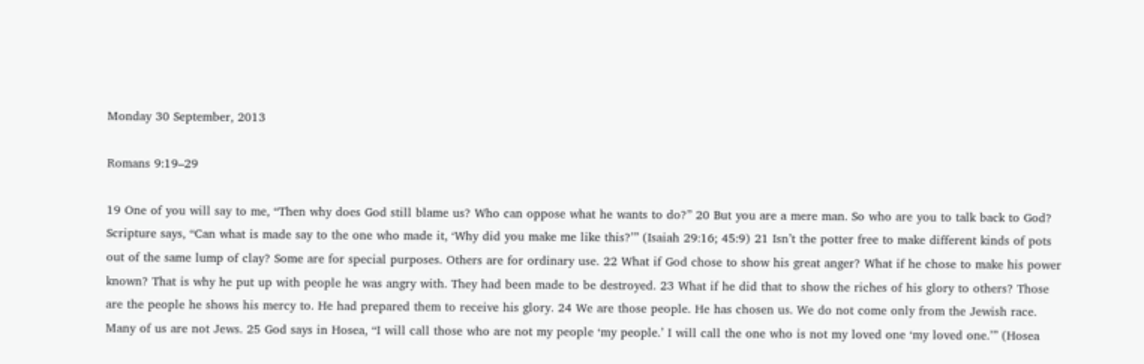Monday 30 September, 2013

Romans 9:19–29

19 One of you will say to me, “Then why does God still blame us? Who can oppose what he wants to do?” 20 But you are a mere man. So who are you to talk back to God? Scripture says, “Can what is made say to the one who made it, ‘Why did you make me like this?’” (Isaiah 29:16; 45:9) 21 Isn’t the potter free to make different kinds of pots out of the same lump of clay? Some are for special purposes. Others are for ordinary use. 22 What if God chose to show his great anger? What if he chose to make his power known? That is why he put up with people he was angry with. They had been made to be destroyed. 23 What if he did that to show the riches of his glory to others? Those are the people he shows his mercy to. He had prepared them to receive his glory. 24 We are those people. He has chosen us. We do not come only from the Jewish race. Many of us are not Jews. 25 God says in Hosea, “I will call those who are not my people ‘my people.’ I will call the one who is not my loved one ‘my loved one.’” (Hosea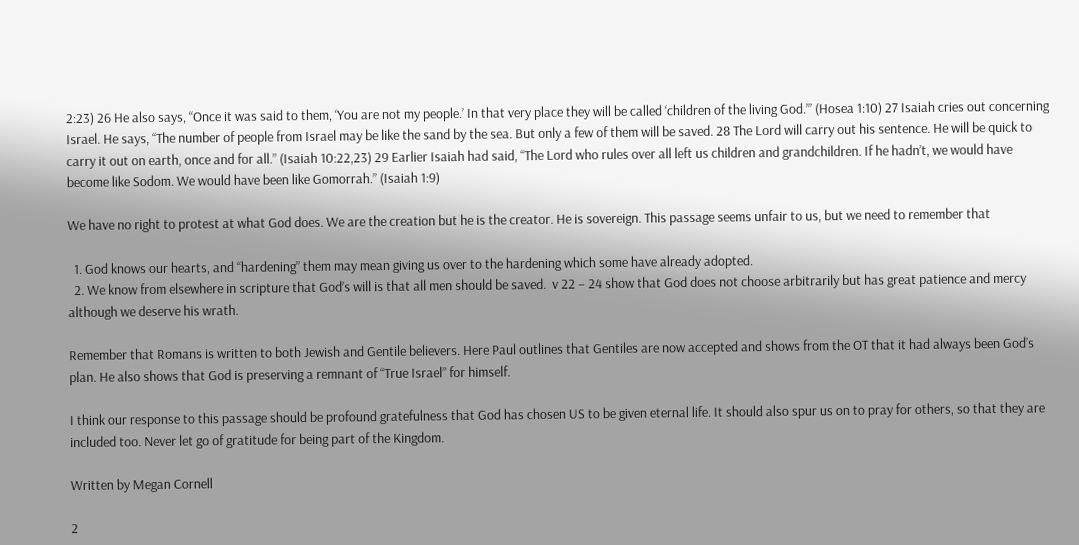2:23) 26 He also says, “Once it was said to them, ‘You are not my people.’ In that very place they will be called ‘children of the living God.’” (Hosea 1:10) 27 Isaiah cries out concerning Israel. He says, “The number of people from Israel may be like the sand by the sea. But only a few of them will be saved. 28 The Lord will carry out his sentence. He will be quick to carry it out on earth, once and for all.” (Isaiah 10:22,23) 29 Earlier Isaiah had said, “The Lord who rules over all left us children and grandchildren. If he hadn’t, we would have become like Sodom. We would have been like Gomorrah.” (Isaiah 1:9)

We have no right to protest at what God does. We are the creation but he is the creator. He is sovereign. This passage seems unfair to us, but we need to remember that

  1. God knows our hearts, and “hardening” them may mean giving us over to the hardening which some have already adopted.
  2. We know from elsewhere in scripture that God’s will is that all men should be saved.  v 22 – 24 show that God does not choose arbitrarily but has great patience and mercy although we deserve his wrath.

Remember that Romans is written to both Jewish and Gentile believers. Here Paul outlines that Gentiles are now accepted and shows from the OT that it had always been God’s plan. He also shows that God is preserving a remnant of “True Israel” for himself.

I think our response to this passage should be profound gratefulness that God has chosen US to be given eternal life. It should also spur us on to pray for others, so that they are included too. Never let go of gratitude for being part of the Kingdom.

Written by Megan Cornell

2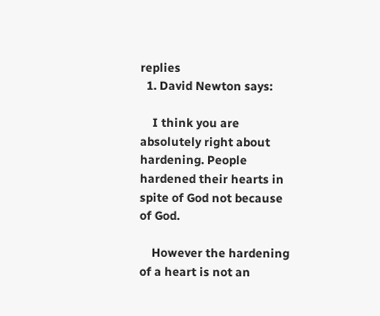replies
  1. David Newton says:

    I think you are absolutely right about hardening. People hardened their hearts in spite of God not because of God.

    However the hardening of a heart is not an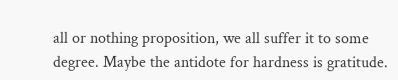all or nothing proposition, we all suffer it to some degree. Maybe the antidote for hardness is gratitude.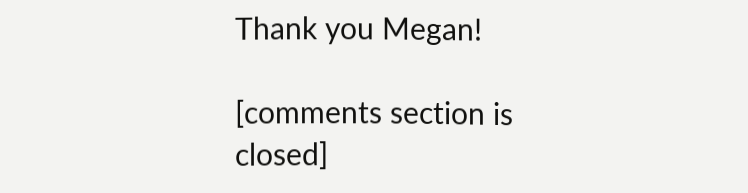Thank you Megan!

[comments section is closed]